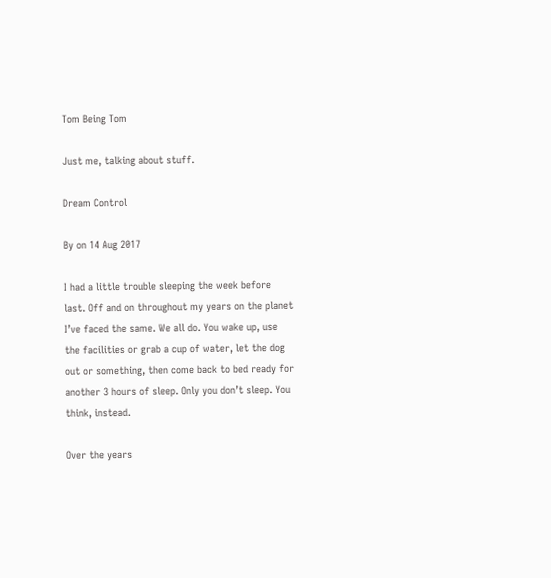Tom Being Tom

Just me, talking about stuff.

Dream Control

By on 14 Aug 2017

I had a little trouble sleeping the week before last. Off and on throughout my years on the planet I’ve faced the same. We all do. You wake up, use the facilities or grab a cup of water, let the dog out or something, then come back to bed ready for another 3 hours of sleep. Only you don’t sleep. You think, instead.

Over the years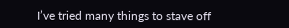I’ve tried many things to stave off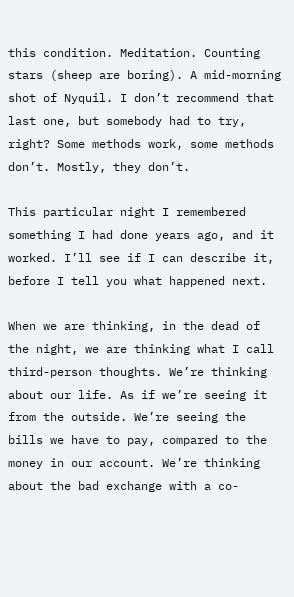this condition. Meditation. Counting stars (sheep are boring). A mid-morning shot of Nyquil. I don’t recommend that last one, but somebody had to try, right? Some methods work, some methods don’t. Mostly, they don’t.

This particular night I remembered something I had done years ago, and it worked. I’ll see if I can describe it, before I tell you what happened next.

When we are thinking, in the dead of the night, we are thinking what I call third-person thoughts. We’re thinking about our life. As if we’re seeing it from the outside. We’re seeing the bills we have to pay, compared to the money in our account. We’re thinking about the bad exchange with a co-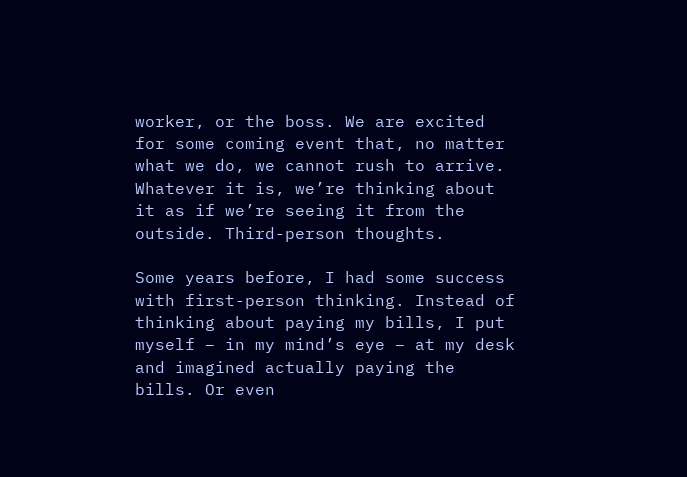worker, or the boss. We are excited for some coming event that, no matter what we do, we cannot rush to arrive. Whatever it is, we’re thinking about it as if we’re seeing it from the outside. Third-person thoughts.

Some years before, I had some success with first-person thinking. Instead of thinking about paying my bills, I put myself – in my mind’s eye – at my desk and imagined actually paying the bills. Or even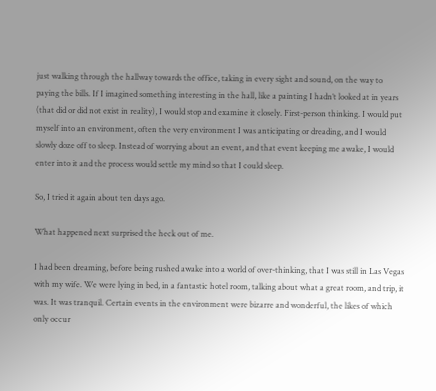just walking through the hallway towards the office, taking in every sight and sound, on the way to paying the bills. If I imagined something interesting in the hall, like a painting I hadn’t looked at in years (that did or did not exist in reality), I would stop and examine it closely. First-person thinking. I would put myself into an environment, often the very environment I was anticipating or dreading, and I would slowly doze off to sleep. Instead of worrying about an event, and that event keeping me awake, I would enter into it and the process would settle my mind so that I could sleep.

So, I tried it again about ten days ago.

What happened next surprised the heck out of me.

I had been dreaming, before being rushed awake into a world of over-thinking, that I was still in Las Vegas with my wife. We were lying in bed, in a fantastic hotel room, talking about what a great room, and trip, it was. It was tranquil. Certain events in the environment were bizarre and wonderful, the likes of which only occur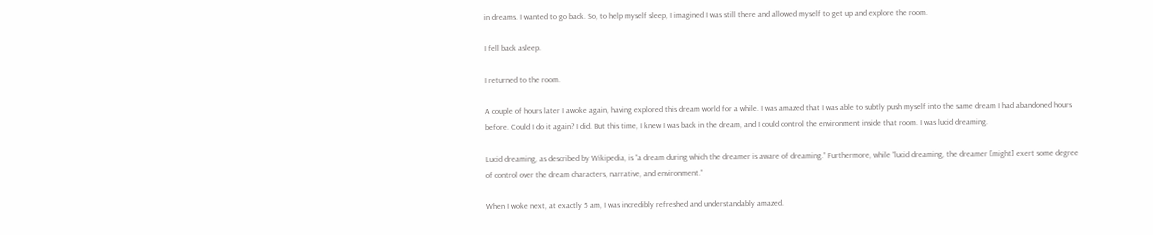in dreams. I wanted to go back. So, to help myself sleep, I imagined I was still there and allowed myself to get up and explore the room.

I fell back asleep.

I returned to the room.

A couple of hours later I awoke again, having explored this dream world for a while. I was amazed that I was able to subtly push myself into the same dream I had abandoned hours before. Could I do it again? I did. But this time, I knew I was back in the dream, and I could control the environment inside that room. I was lucid dreaming.

Lucid dreaming, as described by Wikipedia, is “a dream during which the dreamer is aware of dreaming.” Furthermore, while “lucid dreaming, the dreamer [might] exert some degree of control over the dream characters, narrative, and environment.”

When I woke next, at exactly 5 am, I was incredibly refreshed and understandably amazed.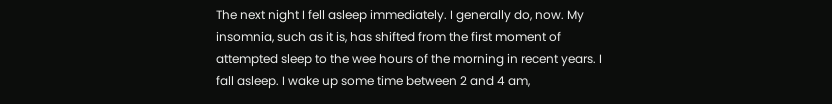The next night I fell asleep immediately. I generally do, now. My insomnia, such as it is, has shifted from the first moment of attempted sleep to the wee hours of the morning in recent years. I fall asleep. I wake up some time between 2 and 4 am,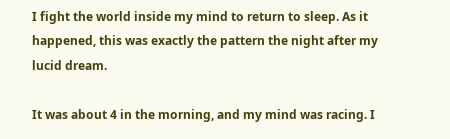I fight the world inside my mind to return to sleep. As it happened, this was exactly the pattern the night after my lucid dream.

It was about 4 in the morning, and my mind was racing. I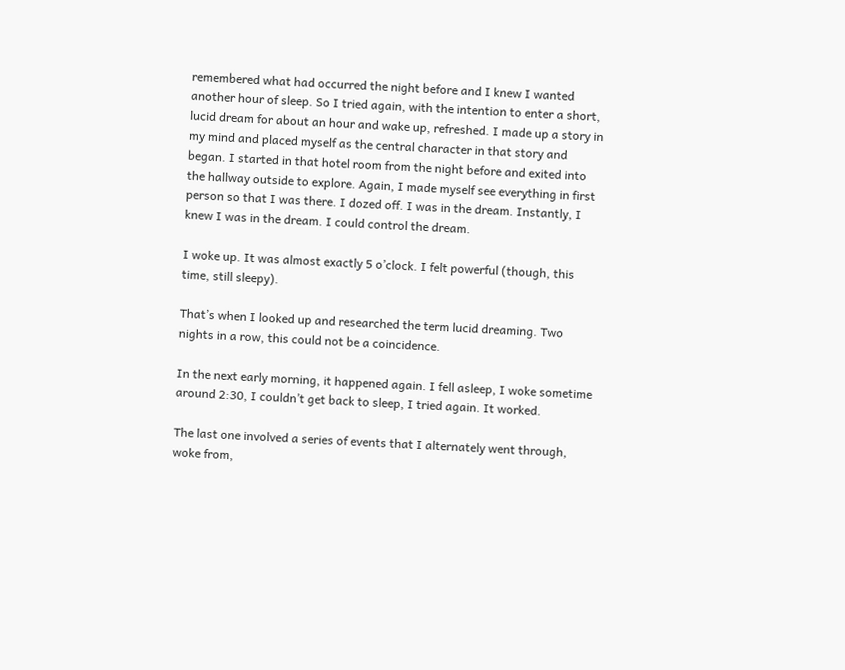remembered what had occurred the night before and I knew I wanted another hour of sleep. So I tried again, with the intention to enter a short, lucid dream for about an hour and wake up, refreshed. I made up a story in my mind and placed myself as the central character in that story and began. I started in that hotel room from the night before and exited into the hallway outside to explore. Again, I made myself see everything in first person so that I was there. I dozed off. I was in the dream. Instantly, I knew I was in the dream. I could control the dream.

I woke up. It was almost exactly 5 o’clock. I felt powerful (though, this time, still sleepy).

That’s when I looked up and researched the term lucid dreaming. Two nights in a row, this could not be a coincidence.

In the next early morning, it happened again. I fell asleep, I woke sometime around 2:30, I couldn’t get back to sleep, I tried again. It worked.

The last one involved a series of events that I alternately went through, woke from,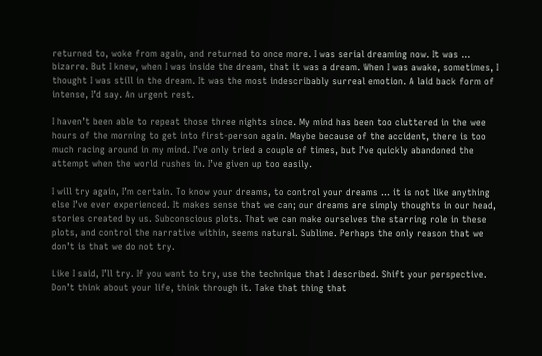returned to, woke from again, and returned to once more. I was serial dreaming now. It was … bizarre. But I knew, when I was inside the dream, that it was a dream. When I was awake, sometimes, I thought I was still in the dream. It was the most indescribably surreal emotion. A laid back form of intense, I’d say. An urgent rest.

I haven’t been able to repeat those three nights since. My mind has been too cluttered in the wee hours of the morning to get into first-person again. Maybe because of the accident, there is too much racing around in my mind. I’ve only tried a couple of times, but I’ve quickly abandoned the attempt when the world rushes in. I’ve given up too easily.

I will try again, I’m certain. To know your dreams, to control your dreams … it is not like anything else I’ve ever experienced. It makes sense that we can; our dreams are simply thoughts in our head, stories created by us. Subconscious plots. That we can make ourselves the starring role in these plots, and control the narrative within, seems natural. Sublime. Perhaps the only reason that we don’t is that we do not try.

Like I said, I’ll try. If you want to try, use the technique that I described. Shift your perspective. Don’t think about your life, think through it. Take that thing that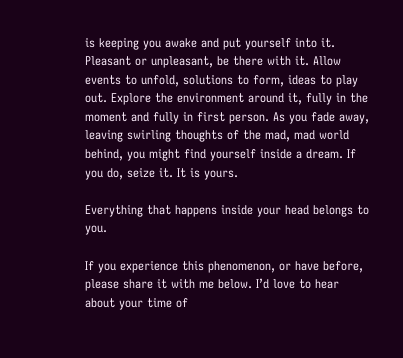is keeping you awake and put yourself into it. Pleasant or unpleasant, be there with it. Allow events to unfold, solutions to form, ideas to play out. Explore the environment around it, fully in the moment and fully in first person. As you fade away, leaving swirling thoughts of the mad, mad world behind, you might find yourself inside a dream. If you do, seize it. It is yours.

Everything that happens inside your head belongs to you.

If you experience this phenomenon, or have before, please share it with me below. I’d love to hear about your time of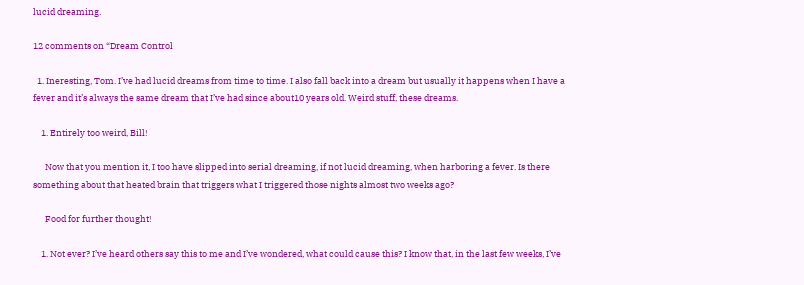lucid dreaming.

12 comments on “Dream Control

  1. Ineresting, Tom. I’ve had lucid dreams from time to time. I also fall back into a dream but usually it happens when I have a fever and it’s always the same dream that I’ve had since about10 years old. Weird stuff, these dreams.

    1. Entirely too weird, Bill!

      Now that you mention it, I too have slipped into serial dreaming, if not lucid dreaming, when harboring a fever. Is there something about that heated brain that triggers what I triggered those nights almost two weeks ago?

      Food for further thought!

    1. Not ever? I’ve heard others say this to me and I’ve wondered, what could cause this? I know that, in the last few weeks, I’ve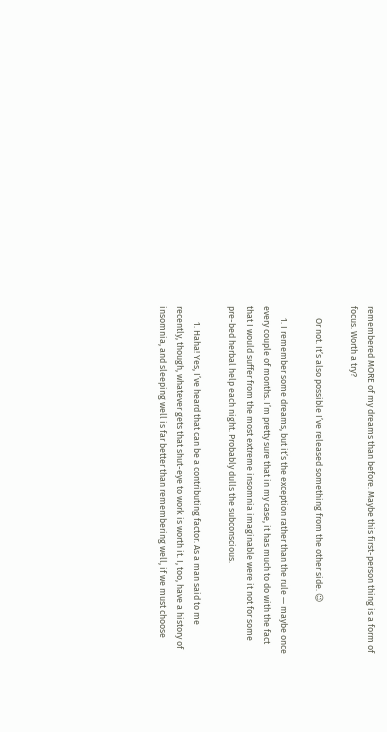remembered MORE of my dreams than before. Maybe this first-person thing is a form of focus. Worth a try?

      Or not. It’s also possible I’ve released something from the other side. 😉

      1. I remember some dreams, but it’s the exception rather than the rule — maybe once every couple of months. I’m pretty sure that in my case, it has much to do with the fact that I would suffer from the most extreme insomnia imaginable were it not for some pre-bed herbal help each night. Probably dulls the subconscious.

        1. Haha! Yes, I’ve heard that can be a contributing factor. As a man said to me recently, though, whatever gets that shut-eye to work is worth it. I, too, have a history of insomnia, and sleeping well is far better than remembering well, if we must choose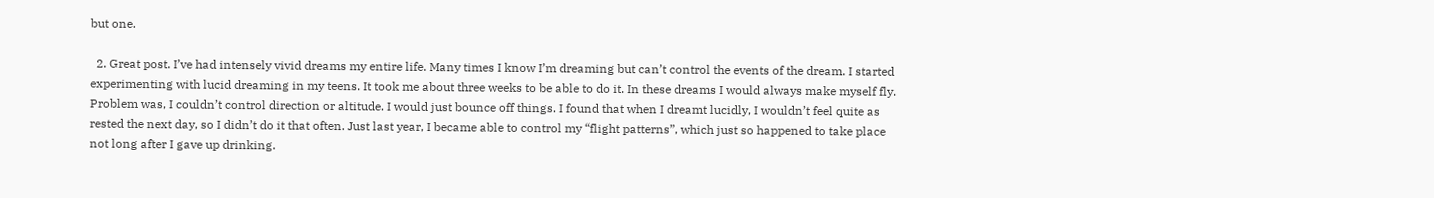but one.

  2. Great post. I’ve had intensely vivid dreams my entire life. Many times I know I’m dreaming but can’t control the events of the dream. I started experimenting with lucid dreaming in my teens. It took me about three weeks to be able to do it. In these dreams I would always make myself fly. Problem was, I couldn’t control direction or altitude. I would just bounce off things. I found that when I dreamt lucidly, I wouldn’t feel quite as rested the next day, so I didn’t do it that often. Just last year, I became able to control my “flight patterns”, which just so happened to take place not long after I gave up drinking.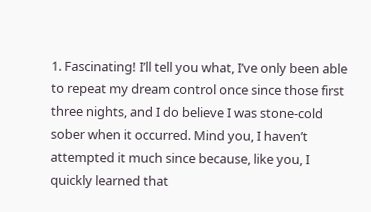1. Fascinating! I’ll tell you what, I’ve only been able to repeat my dream control once since those first three nights, and I do believe I was stone-cold sober when it occurred. Mind you, I haven’t attempted it much since because, like you, I quickly learned that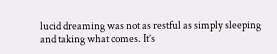lucid dreaming was not as restful as simply sleeping and taking what comes. It’s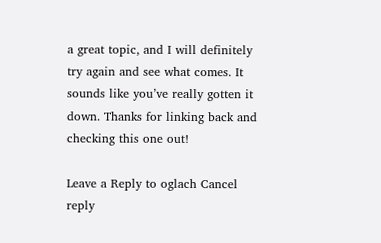a great topic, and I will definitely try again and see what comes. It sounds like you’ve really gotten it down. Thanks for linking back and checking this one out!

Leave a Reply to oglach Cancel reply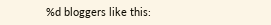%d bloggers like this: